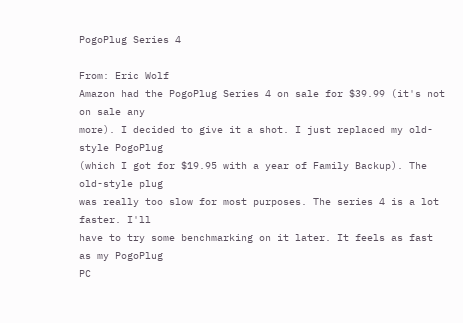PogoPlug Series 4

From: Eric Wolf
Amazon had the PogoPlug Series 4 on sale for $39.99 (it's not on sale any
more). I decided to give it a shot. I just replaced my old-style PogoPlug
(which I got for $19.95 with a year of Family Backup). The old-style plug
was really too slow for most purposes. The series 4 is a lot faster. I'll
have to try some benchmarking on it later. It feels as fast as my PogoPlug
PC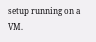setup running on a VM.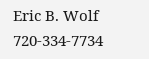Eric B. Wolf                           720-334-7734